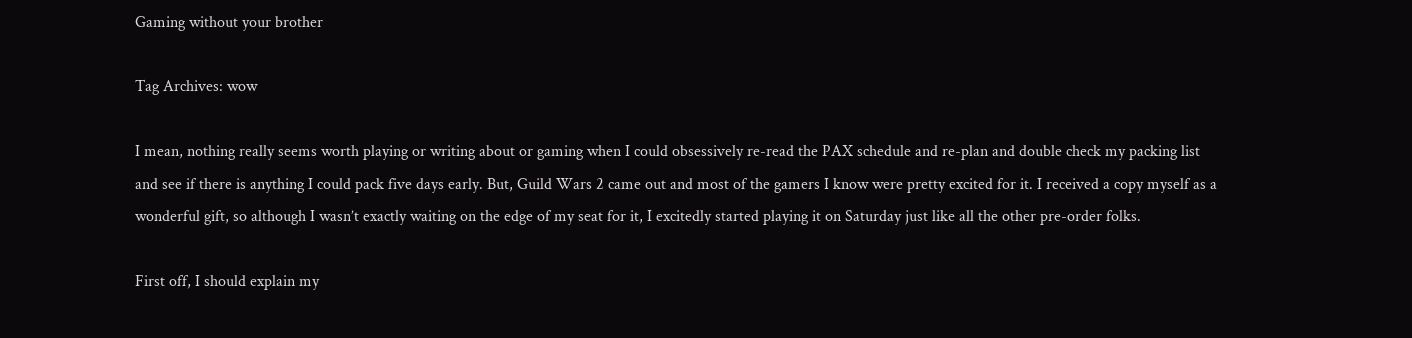Gaming without your brother

Tag Archives: wow

I mean, nothing really seems worth playing or writing about or gaming when I could obsessively re-read the PAX schedule and re-plan and double check my packing list and see if there is anything I could pack five days early. But, Guild Wars 2 came out and most of the gamers I know were pretty excited for it. I received a copy myself as a wonderful gift, so although I wasn’t exactly waiting on the edge of my seat for it, I excitedly started playing it on Saturday just like all the other pre-order folks.

First off, I should explain my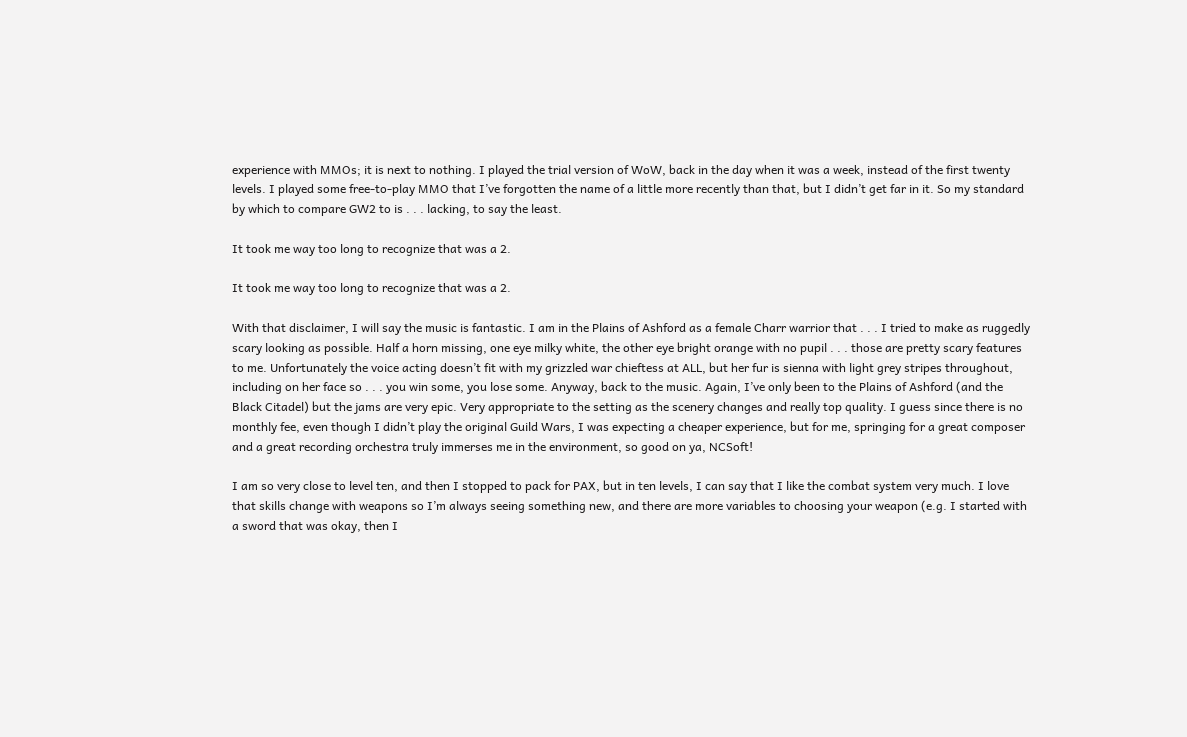experience with MMOs; it is next to nothing. I played the trial version of WoW, back in the day when it was a week, instead of the first twenty levels. I played some free-to-play MMO that I’ve forgotten the name of a little more recently than that, but I didn’t get far in it. So my standard by which to compare GW2 to is . . . lacking, to say the least.

It took me way too long to recognize that was a 2.

It took me way too long to recognize that was a 2.

With that disclaimer, I will say the music is fantastic. I am in the Plains of Ashford as a female Charr warrior that . . . I tried to make as ruggedly scary looking as possible. Half a horn missing, one eye milky white, the other eye bright orange with no pupil . . . those are pretty scary features to me. Unfortunately the voice acting doesn’t fit with my grizzled war chieftess at ALL, but her fur is sienna with light grey stripes throughout, including on her face so . . . you win some, you lose some. Anyway, back to the music. Again, I’ve only been to the Plains of Ashford (and the Black Citadel) but the jams are very epic. Very appropriate to the setting as the scenery changes and really top quality. I guess since there is no monthly fee, even though I didn’t play the original Guild Wars, I was expecting a cheaper experience, but for me, springing for a great composer and a great recording orchestra truly immerses me in the environment, so good on ya, NCSoft!

I am so very close to level ten, and then I stopped to pack for PAX, but in ten levels, I can say that I like the combat system very much. I love that skills change with weapons so I’m always seeing something new, and there are more variables to choosing your weapon (e.g. I started with a sword that was okay, then I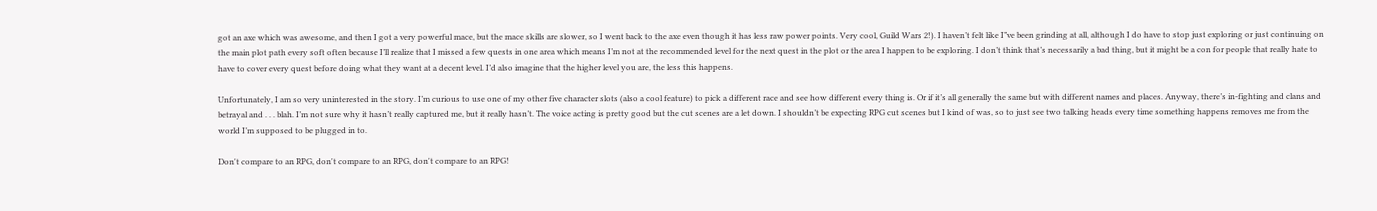got an axe which was awesome, and then I got a very powerful mace, but the mace skills are slower, so I went back to the axe even though it has less raw power points. Very cool, Guild Wars 2!). I haven’t felt like I”ve been grinding at all, although I do have to stop just exploring or just continuing on the main plot path every soft often because I’ll realize that I missed a few quests in one area which means I’m not at the recommended level for the next quest in the plot or the area I happen to be exploring. I don’t think that’s necessarily a bad thing, but it might be a con for people that really hate to have to cover every quest before doing what they want at a decent level. I’d also imagine that the higher level you are, the less this happens.

Unfortunately, I am so very uninterested in the story. I’m curious to use one of my other five character slots (also a cool feature) to pick a different race and see how different every thing is. Or if it’s all generally the same but with different names and places. Anyway, there’s in-fighting and clans and betrayal and . . . blah. I’m not sure why it hasn’t really captured me, but it really hasn’t. The voice acting is pretty good but the cut scenes are a let down. I shouldn’t be expecting RPG cut scenes but I kind of was, so to just see two talking heads every time something happens removes me from the world I’m supposed to be plugged in to.

Don't compare to an RPG, don't compare to an RPG, don't compare to an RPG!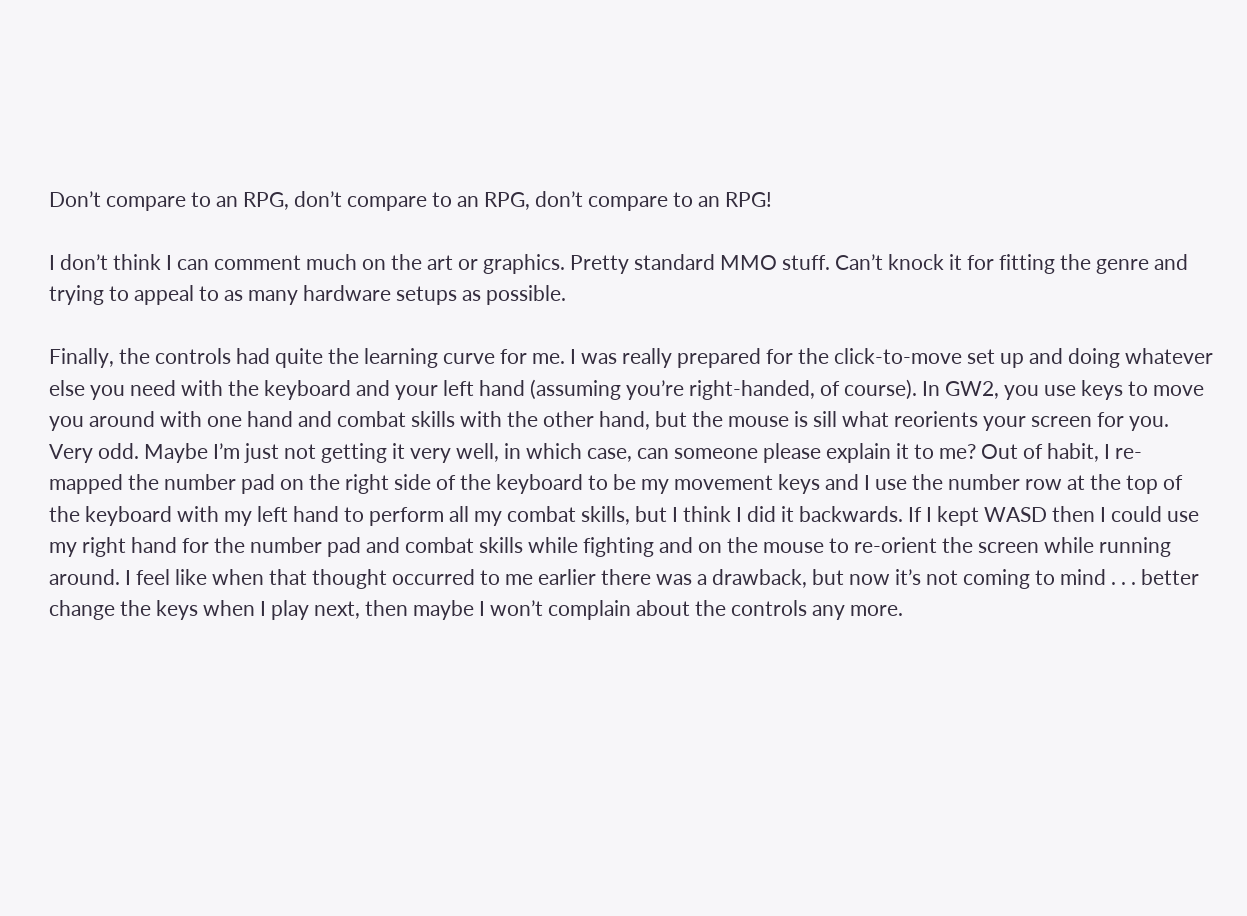Don’t compare to an RPG, don’t compare to an RPG, don’t compare to an RPG!

I don’t think I can comment much on the art or graphics. Pretty standard MMO stuff. Can’t knock it for fitting the genre and trying to appeal to as many hardware setups as possible.

Finally, the controls had quite the learning curve for me. I was really prepared for the click-to-move set up and doing whatever else you need with the keyboard and your left hand (assuming you’re right-handed, of course). In GW2, you use keys to move you around with one hand and combat skills with the other hand, but the mouse is sill what reorients your screen for you. Very odd. Maybe I’m just not getting it very well, in which case, can someone please explain it to me? Out of habit, I re-mapped the number pad on the right side of the keyboard to be my movement keys and I use the number row at the top of the keyboard with my left hand to perform all my combat skills, but I think I did it backwards. If I kept WASD then I could use my right hand for the number pad and combat skills while fighting and on the mouse to re-orient the screen while running around. I feel like when that thought occurred to me earlier there was a drawback, but now it’s not coming to mind . . . better change the keys when I play next, then maybe I won’t complain about the controls any more.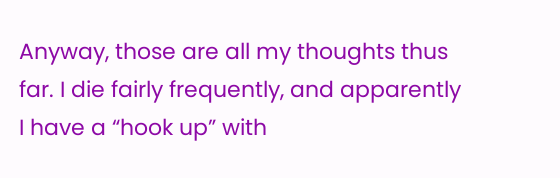Anyway, those are all my thoughts thus far. I die fairly frequently, and apparently I have a “hook up” with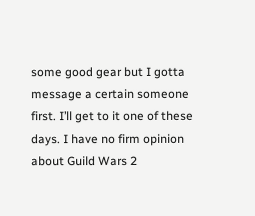some good gear but I gotta message a certain someone first. I’ll get to it one of these days. I have no firm opinion about Guild Wars 2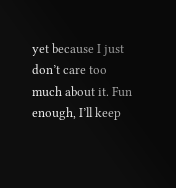yet because I just don’t care too much about it. Fun enough, I’ll keep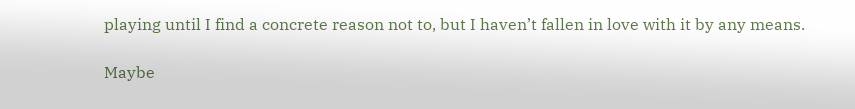playing until I find a concrete reason not to, but I haven’t fallen in love with it by any means.

Maybe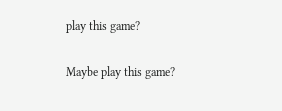play this game?

Maybe play this game?